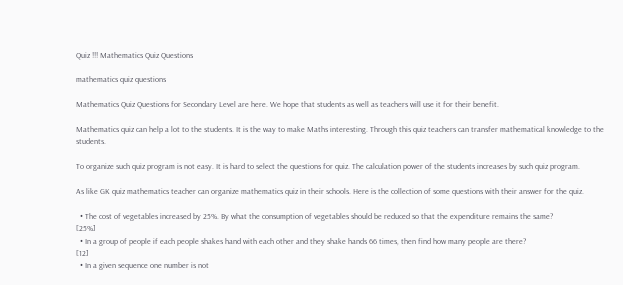Quiz !!! Mathematics Quiz Questions

mathematics quiz questions

Mathematics Quiz Questions for Secondary Level are here. We hope that students as well as teachers will use it for their benefit.

Mathematics quiz can help a lot to the students. It is the way to make Maths interesting. Through this quiz teachers can transfer mathematical knowledge to the students.

To organize such quiz program is not easy. It is hard to select the questions for quiz. The calculation power of the students increases by such quiz program.

As like GK quiz mathematics teacher can organize mathematics quiz in their schools. Here is the collection of some questions with their answer for the quiz.

  • The cost of vegetables increased by 25%. By what the consumption of vegetables should be reduced so that the expenditure remains the same?                                                                                                                                                 [25%]
  • In a group of people if each people shakes hand with each other and they shake hands 66 times, then find how many people are there?                                                                                                                                                                   [12]
  • In a given sequence one number is not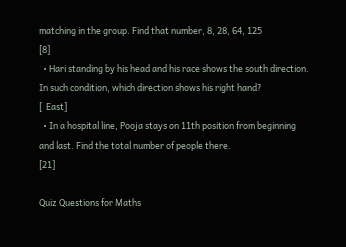matching in the group. Find that number, 8, 28, 64, 125                                                                                                            [8]
  • Hari standing by his head and his race shows the south direction. In such condition, which direction shows his right hand?                                                                                                                                    [  East]
  • In a hospital line, Pooja stays on 11th position from beginning and last. Find the total number of people there.                                    [21]

Quiz Questions for Maths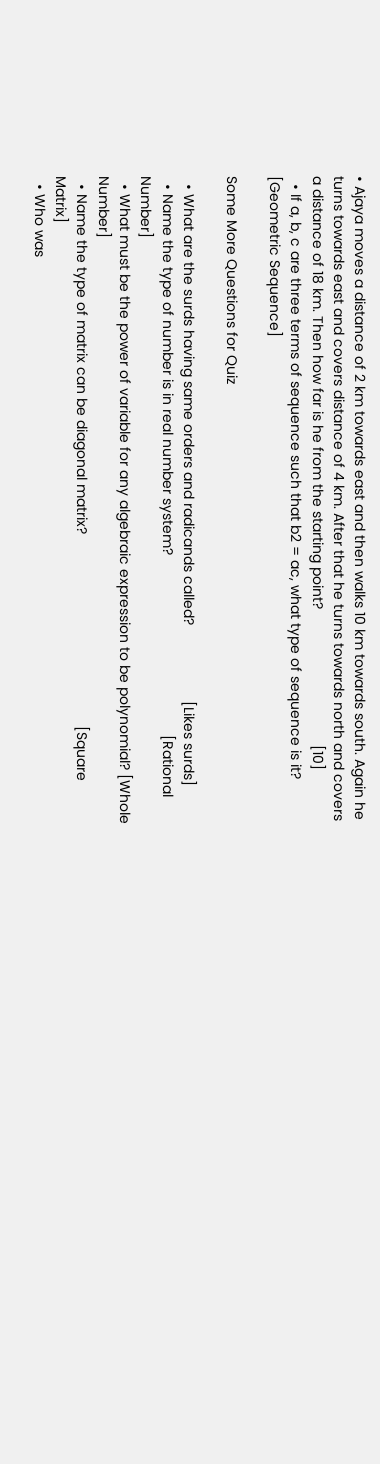• Ajaya moves a distance of 2 km towards east and then walks 10 km towards south. Again he turns towards east and covers distance of 4 km. After that he turns towards north and covers a distance of 18 km. Then how far is he from the starting point?                                  [10]
  • If a, b, c are three terms of sequence such that b2 = ac, what type of sequence is it?  [Geometric Sequence]

Some More Questions for Quiz

  • What are the surds having same orders and radicands called?                   [Likes surds]
  • Name the type of number is in real number system?                                             [Rational Number]
  • What must be the power of variable for any algebraic expression to be polynomial? [Whole Number]
  • Name the type of matrix can be diagonal matrix?                                                [Square Matrix]
  • Who was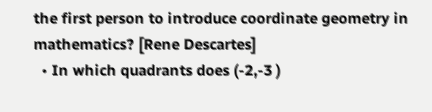the first person to introduce coordinate geometry in mathematics? [Rene Descartes]
  • In which quadrants does (-2,-3 )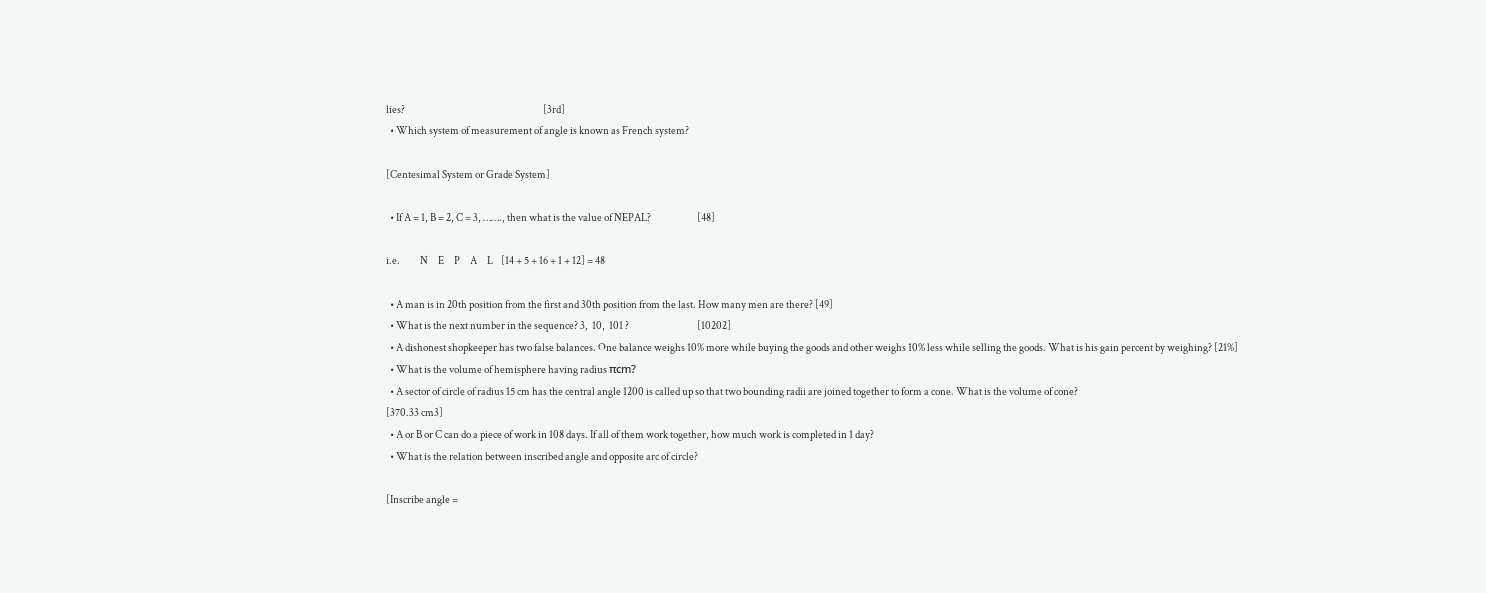lies?                                                                     [3rd]
  • Which system of measurement of angle is known as French system?

[Centesimal System or Grade System]

  • If A = 1, B = 2, C = 3, ……., then what is the value of NEPAL?                       [48]

i.e.          N     E     P     A     L    [14 + 5 + 16 + 1 + 12] = 48

  • A man is in 20th position from the first and 30th position from the last. How many men are there? [49]
  • What is the next number in the sequence? 3,  10,  101 ?                                  [10202]
  • A dishonest shopkeeper has two false balances. One balance weighs 10% more while buying the goods and other weighs 10% less while selling the goods. What is his gain percent by weighing? [21%]
  • What is the volume of hemisphere having radius πcm?
  • A sector of circle of radius 15 cm has the central angle 1200 is called up so that two bounding radii are joined together to form a cone. What is the volume of cone?                                                                                                                                                                         [370.33 cm3]
  • A or B or C can do a piece of work in 108 days. If all of them work together, how much work is completed in 1 day?
  • What is the relation between inscribed angle and opposite arc of circle?

[Inscribe angle =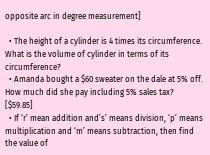opposite arc in degree measurement]

  • The height of a cylinder is 4 times its circumference. What is the volume of cylinder in terms of its circumference?
  • Amanda bought a $60 sweater on the dale at 5% off. How much did she pay including 5% sales tax?                                                                                                                                                                                                                                [$59.85]
  • If ‘r’ mean addition and’s’ means division, ‘p’ means multiplication and ‘m’ means subtraction, then find the value of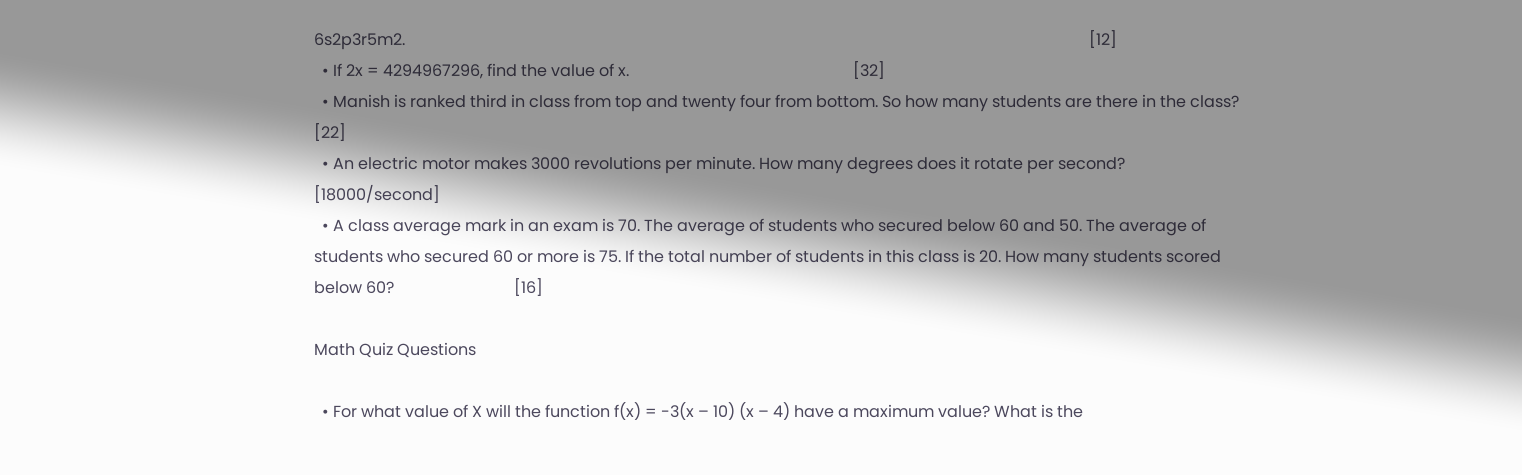6s2p3r5m2.                                                                                                                                                                           [12]
  • If 2x = 4294967296, find the value of x.                                                        [32]
  • Manish is ranked third in class from top and twenty four from bottom. So how many students are there in the class?                                                                                                                                                                                                [22]
  • An electric motor makes 3000 revolutions per minute. How many degrees does it rotate per second?                                                                                                                                                                                                             [18000/second]
  • A class average mark in an exam is 70. The average of students who secured below 60 and 50. The average of students who secured 60 or more is 75. If the total number of students in this class is 20. How many students scored below 60?                              [16]

Math Quiz Questions

  • For what value of X will the function f(x) = -3(x – 10) (x – 4) have a maximum value? What is the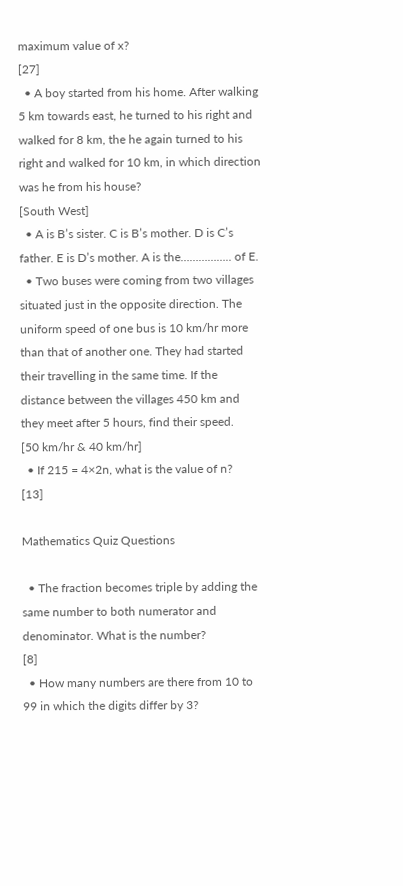maximum value of x?                                                                  [27]
  • A boy started from his home. After walking 5 km towards east, he turned to his right and walked for 8 km, the he again turned to his right and walked for 10 km, in which direction was he from his house?                                                                                     [South West]
  • A is B’s sister. C is B’s mother. D is C’s father. E is D’s mother. A is the…………….. of E.
  • Two buses were coming from two villages situated just in the opposite direction. The uniform speed of one bus is 10 km/hr more than that of another one. They had started their travelling in the same time. If the distance between the villages 450 km and they meet after 5 hours, find their speed.                                                              [50 km/hr & 40 km/hr]
  • If 215 = 4×2n, what is the value of n?                                   [13]

Mathematics Quiz Questions

  • The fraction becomes triple by adding the same number to both numerator and denominator. What is the number?                                                              [8]
  • How many numbers are there from 10 to 99 in which the digits differ by 3?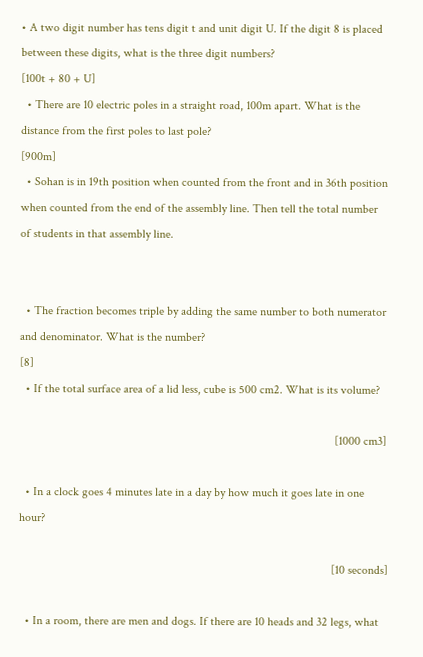• A two digit number has tens digit t and unit digit U. If the digit 8 is placed between these digits, what is the three digit numbers?                                        [100t + 80 + U]
  • There are 10 electric poles in a straight road, 100m apart. What is the distance from the first poles to last pole?                                                                              [900m]
  • Sohan is in 19th position when counted from the front and in 36th position when counted from the end of the assembly line. Then tell the total number of students in that assembly line.


  • The fraction becomes triple by adding the same number to both numerator and denominator. What is the number?                                                                                                                                                                       [8]
  • If the total surface area of a lid less, cube is 500 cm2. What is its volume?

                                                                                                         [1000 cm3]

  • In a clock goes 4 minutes late in a day by how much it goes late in one hour?

                                                                                                        [10 seconds]

  • In a room, there are men and dogs. If there are 10 heads and 32 legs, what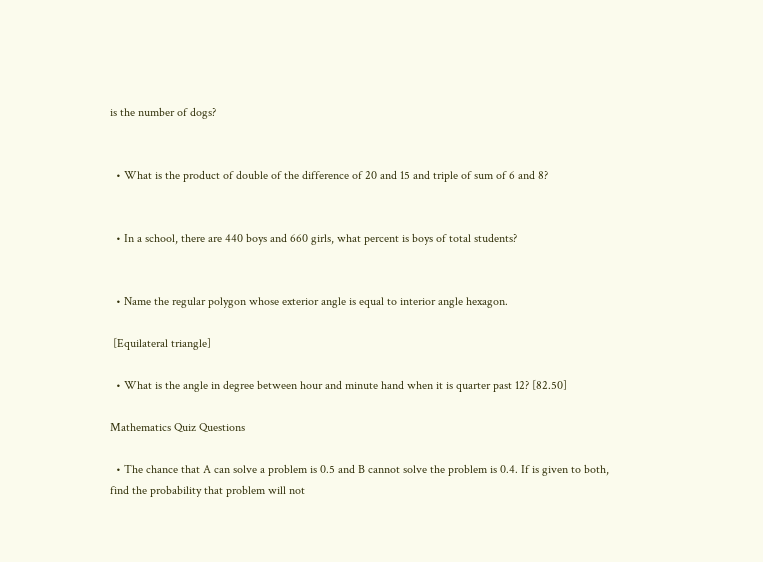is the number of dogs?


  • What is the product of double of the difference of 20 and 15 and triple of sum of 6 and 8?


  • In a school, there are 440 boys and 660 girls, what percent is boys of total students?


  • Name the regular polygon whose exterior angle is equal to interior angle hexagon.

 [Equilateral triangle]

  • What is the angle in degree between hour and minute hand when it is quarter past 12? [82.50]

Mathematics Quiz Questions

  • The chance that A can solve a problem is 0.5 and B cannot solve the problem is 0.4. If is given to both, find the probability that problem will not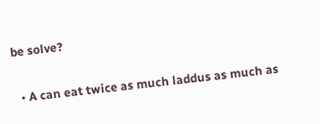be solve?


  • A can eat twice as much laddus as much as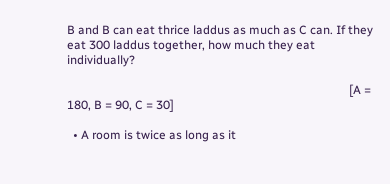B and B can eat thrice laddus as much as C can. If they eat 300 laddus together, how much they eat individually?

                                                                                              [A = 180, B = 90, C = 30]

  • A room is twice as long as it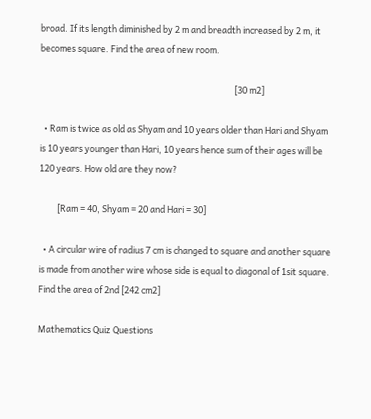broad. If its length diminished by 2 m and breadth increased by 2 m, it becomes square. Find the area of new room.

                                                                                                 [30 m2]

  • Ram is twice as old as Shyam and 10 years older than Hari and Shyam is 10 years younger than Hari, 10 years hence sum of their ages will be 120 years. How old are they now?

         [Ram = 40, Shyam = 20 and Hari = 30]

  • A circular wire of radius 7 cm is changed to square and another square is made from another wire whose side is equal to diagonal of 1sit square. Find the area of 2nd [242 cm2]

Mathematics Quiz Questions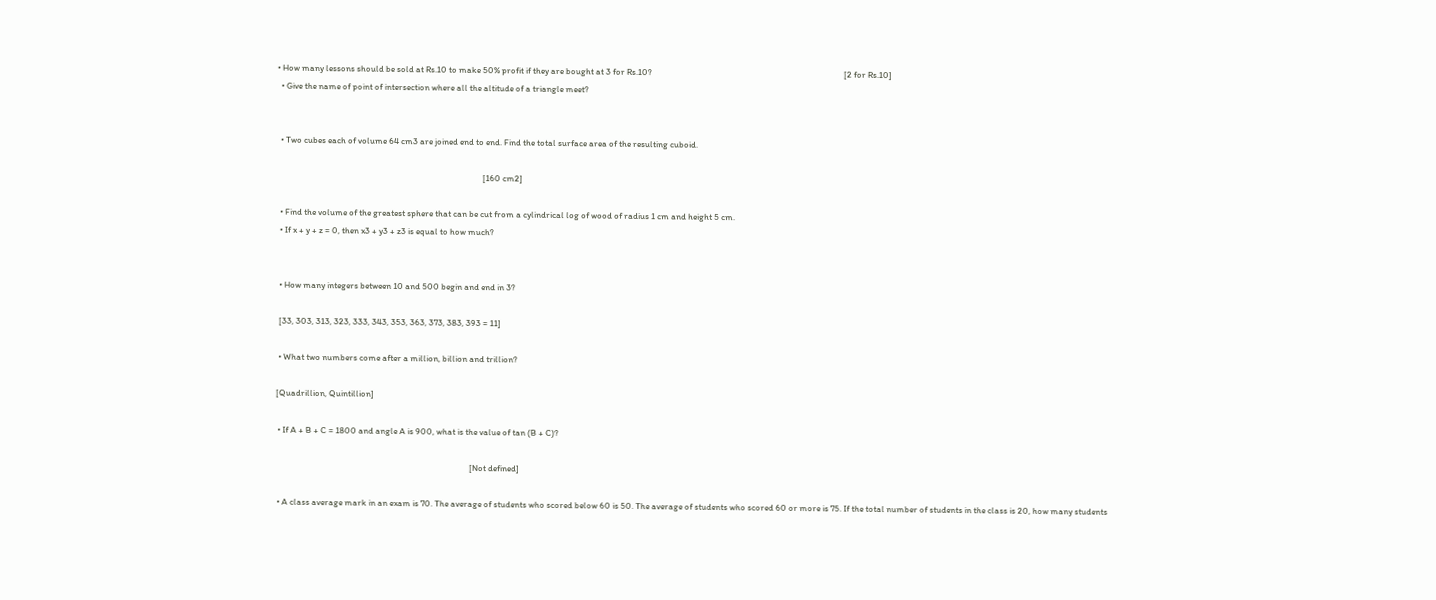• How many lessons should be sold at Rs.10 to make 50% profit if they are bought at 3 for Rs.10?                                                                                                [2 for Rs.10]
  • Give the name of point of intersection where all the altitude of a triangle meet?


  • Two cubes each of volume 64 cm3 are joined end to end. Find the total surface area of the resulting cuboid.

                                                                                                       [160 cm2]

  • Find the volume of the greatest sphere that can be cut from a cylindrical log of wood of radius 1 cm and height 5 cm.
  • If x + y + z = 0, then x3 + y3 + z3 is equal to how much?


  • How many integers between 10 and 500 begin and end in 3?

  [33, 303, 313, 323, 333, 343, 353, 363, 373, 383, 393 = 11]

  • What two numbers come after a million, billion and trillion?

 [Quadrillion, Quintillion]

  • If A + B + C = 1800 and angle A is 900, what is the value of tan (B + C)?

                                                                                                  [Not defined]

  • A class average mark in an exam is 70. The average of students who scored below 60 is 50. The average of students who scored 60 or more is 75. If the total number of students in the class is 20, how many students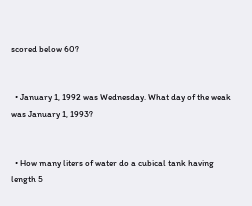scored below 60?


  • January 1, 1992 was Wednesday. What day of the weak was January 1, 1993?


  • How many liters of water do a cubical tank having length 5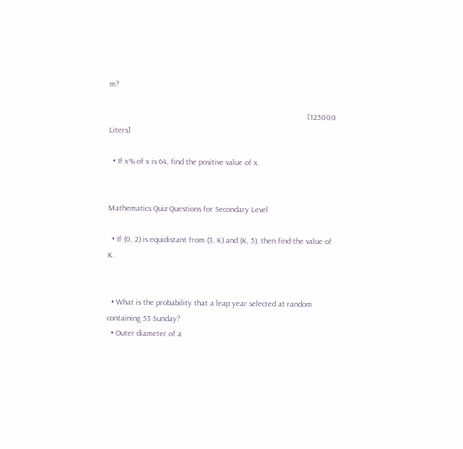m?

                                                                                                   [125000 Liters]

  • If x% of x is 64, find the positive value of x.


Mathematics Quiz Questions for Secondary Level

  • If (0, 2) is equidistant from (3, K) and (K, 5), then find the value of K.


  • What is the probability that a leap year selected at random containing 53 Sunday?
  • Outer diameter of a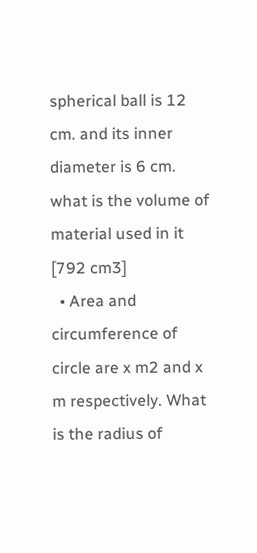spherical ball is 12 cm. and its inner diameter is 6 cm. what is the volume of material used in it                                                              [792 cm3]
  • Area and circumference of circle are x m2 and x m respectively. What is the radius of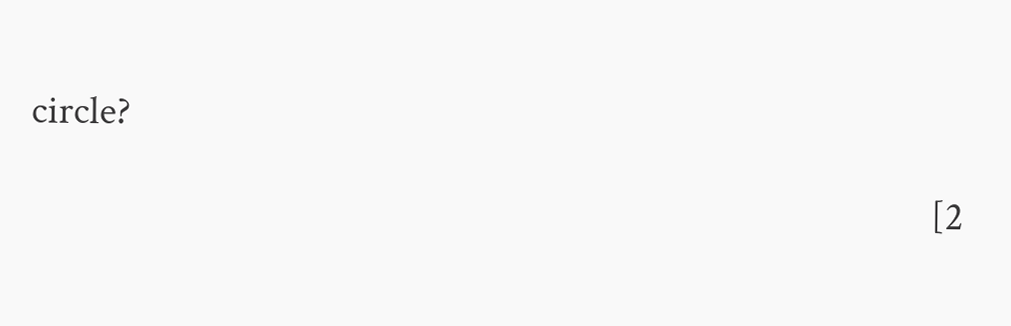circle?

                                                                                                    [2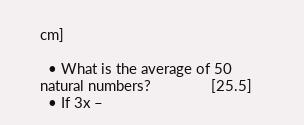cm]

  • What is the average of 50 natural numbers?               [25.5]
  • If 3x –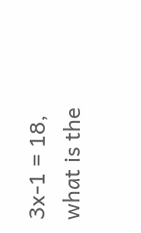3x-1 = 18, what is the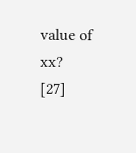value of xx?                      [27]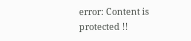error: Content is protected !!